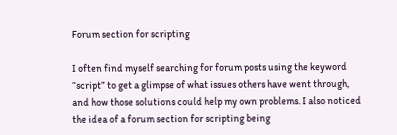Forum section for scripting

I often find myself searching for forum posts using the keyword “script” to get a glimpse of what issues others have went through, and how those solutions could help my own problems. I also noticed the idea of a forum section for scripting being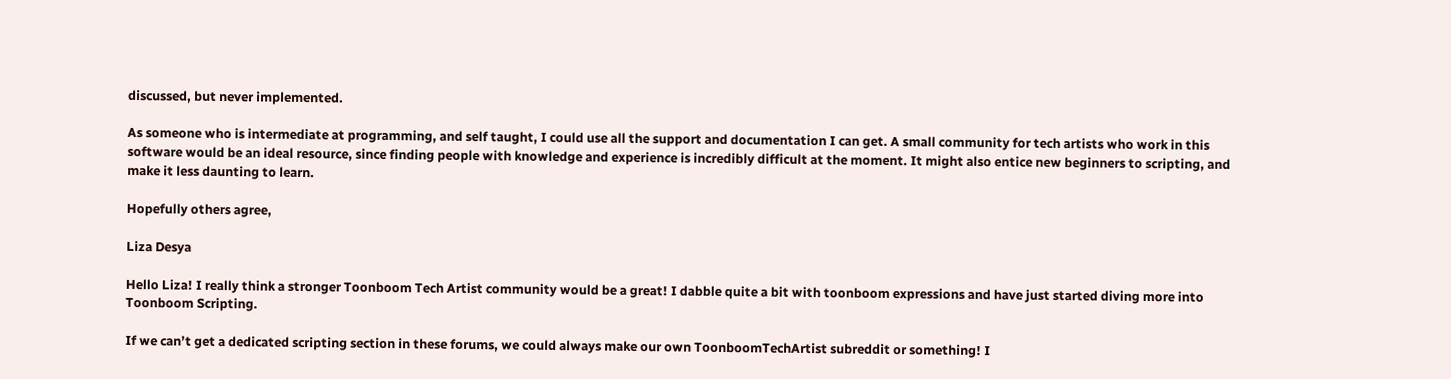discussed, but never implemented.

As someone who is intermediate at programming, and self taught, I could use all the support and documentation I can get. A small community for tech artists who work in this software would be an ideal resource, since finding people with knowledge and experience is incredibly difficult at the moment. It might also entice new beginners to scripting, and make it less daunting to learn.

Hopefully others agree,

Liza Desya

Hello Liza! I really think a stronger Toonboom Tech Artist community would be a great! I dabble quite a bit with toonboom expressions and have just started diving more into Toonboom Scripting.

If we can’t get a dedicated scripting section in these forums, we could always make our own ToonboomTechArtist subreddit or something! I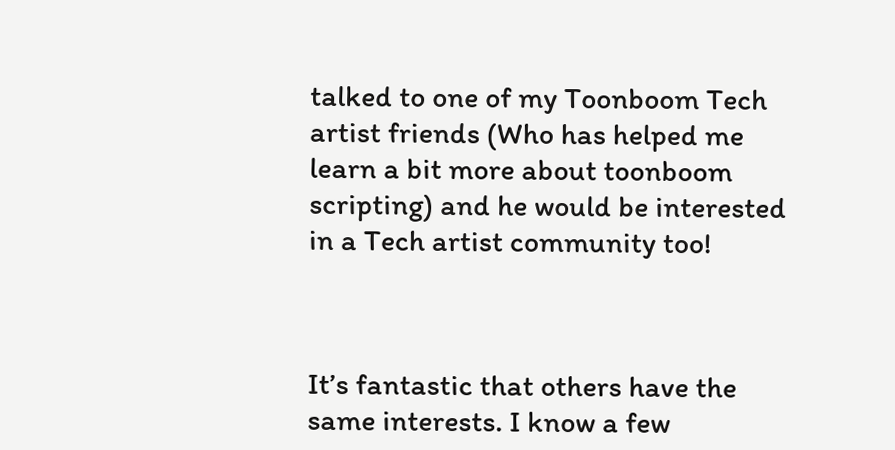talked to one of my Toonboom Tech artist friends (Who has helped me learn a bit more about toonboom scripting) and he would be interested in a Tech artist community too!



It’s fantastic that others have the same interests. I know a few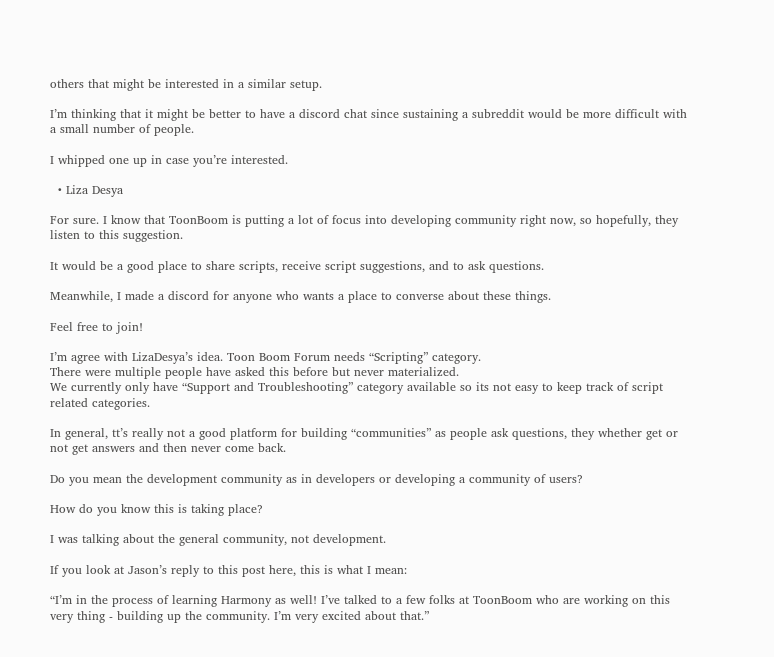others that might be interested in a similar setup.

I’m thinking that it might be better to have a discord chat since sustaining a subreddit would be more difficult with a small number of people.

I whipped one up in case you’re interested.

  • Liza Desya

For sure. I know that ToonBoom is putting a lot of focus into developing community right now, so hopefully, they listen to this suggestion.

It would be a good place to share scripts, receive script suggestions, and to ask questions.

Meanwhile, I made a discord for anyone who wants a place to converse about these things.

Feel free to join!

I’m agree with LizaDesya’s idea. Toon Boom Forum needs “Scripting” category.
There were multiple people have asked this before but never materialized.
We currently only have “Support and Troubleshooting” category available so its not easy to keep track of script related categories.

In general, tt’s really not a good platform for building “communities” as people ask questions, they whether get or not get answers and then never come back.

Do you mean the development community as in developers or developing a community of users?

How do you know this is taking place?

I was talking about the general community, not development.

If you look at Jason’s reply to this post here, this is what I mean:

“I’m in the process of learning Harmony as well! I’ve talked to a few folks at ToonBoom who are working on this very thing - building up the community. I’m very excited about that.”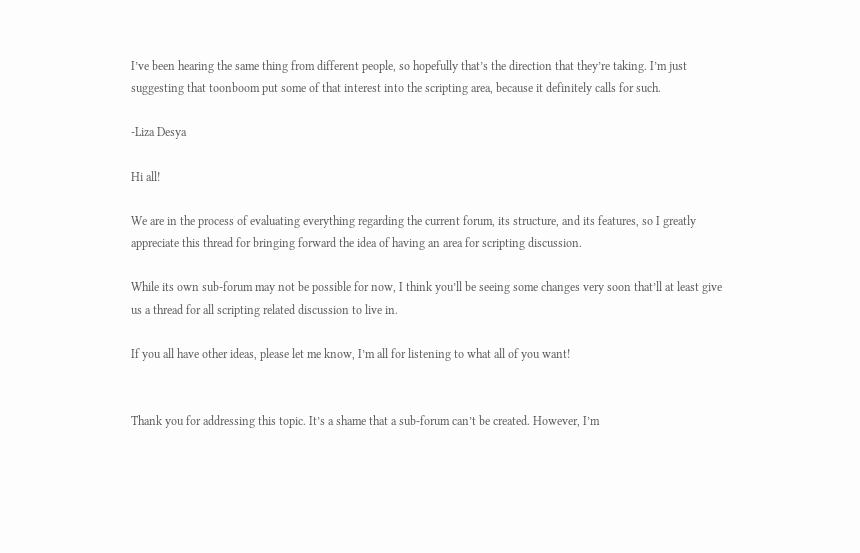I’ve been hearing the same thing from different people, so hopefully that’s the direction that they’re taking. I’m just suggesting that toonboom put some of that interest into the scripting area, because it definitely calls for such.

-Liza Desya

Hi all!

We are in the process of evaluating everything regarding the current forum, its structure, and its features, so I greatly appreciate this thread for bringing forward the idea of having an area for scripting discussion.

While its own sub-forum may not be possible for now, I think you’ll be seeing some changes very soon that’ll at least give us a thread for all scripting related discussion to live in.

If you all have other ideas, please let me know, I’m all for listening to what all of you want!


Thank you for addressing this topic. It’s a shame that a sub-forum can’t be created. However, I’m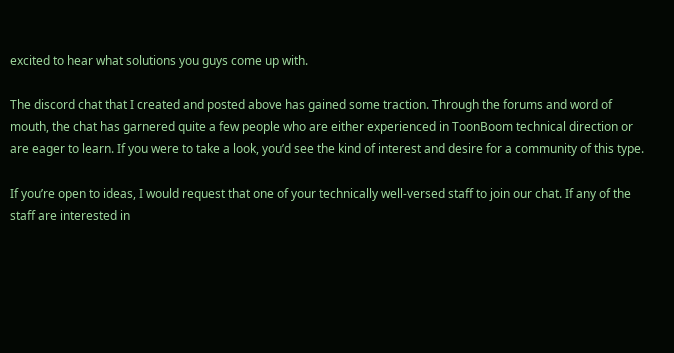excited to hear what solutions you guys come up with.

The discord chat that I created and posted above has gained some traction. Through the forums and word of mouth, the chat has garnered quite a few people who are either experienced in ToonBoom technical direction or are eager to learn. If you were to take a look, you’d see the kind of interest and desire for a community of this type.

If you’re open to ideas, I would request that one of your technically well-versed staff to join our chat. If any of the staff are interested in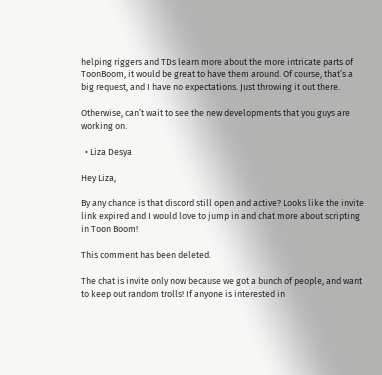helping riggers and TDs learn more about the more intricate parts of ToonBoom, it would be great to have them around. Of course, that’s a big request, and I have no expectations. Just throwing it out there.

Otherwise, can’t wait to see the new developments that you guys are working on.

  • Liza Desya

Hey Liza,

By any chance is that discord still open and active? Looks like the invite link expired and I would love to jump in and chat more about scripting in Toon Boom!

This comment has been deleted.

The chat is invite only now because we got a bunch of people, and want to keep out random trolls! If anyone is interested in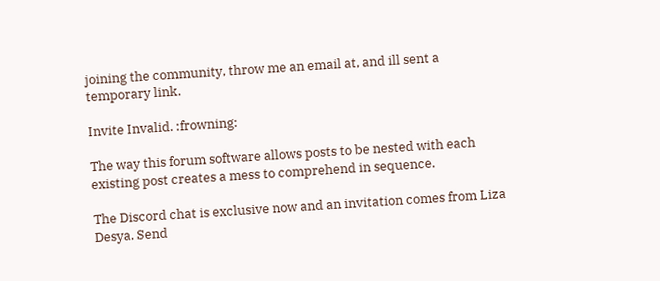joining the community, throw me an email at, and ill sent a temporary link.

Invite Invalid. :frowning:

The way this forum software allows posts to be nested with each existing post creates a mess to comprehend in sequence.

The Discord chat is exclusive now and an invitation comes from Liza Desya. Send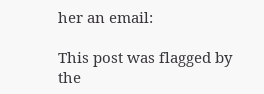her an email:

This post was flagged by the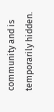community and is temporarily hidden.